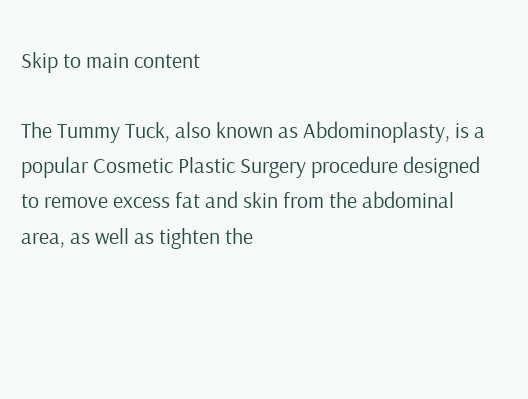Skip to main content

The Tummy Tuck, also known as Abdominoplasty, is a popular Cosmetic Plastic Surgery procedure designed to remove excess fat and skin from the abdominal area, as well as tighten the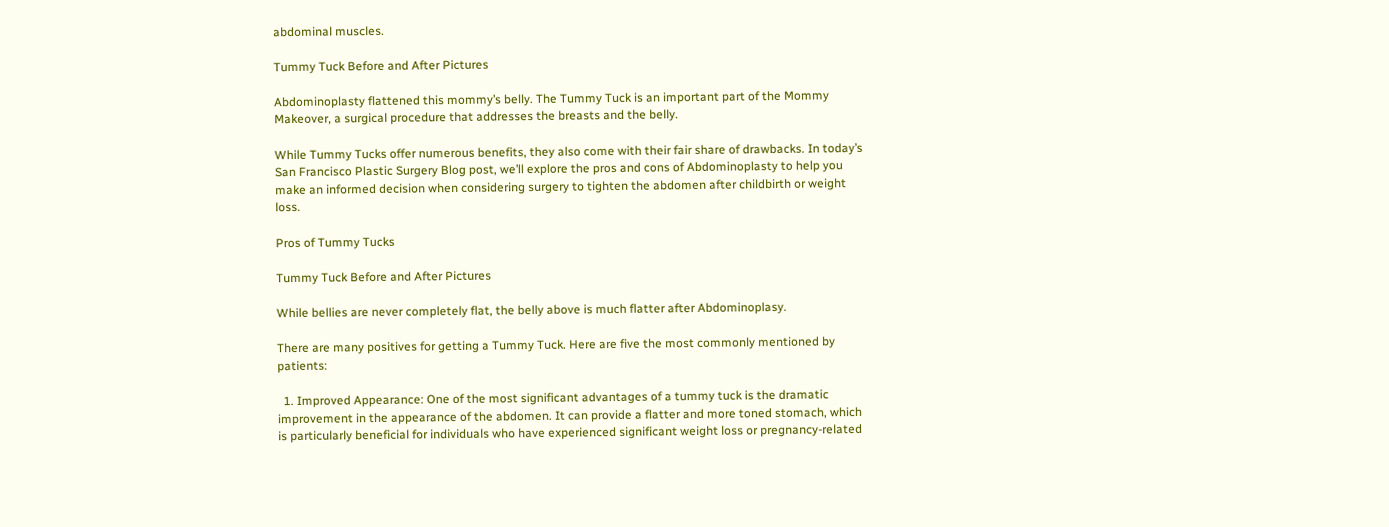abdominal muscles.

Tummy Tuck Before and After Pictures

Abdominoplasty flattened this mommy’s belly. The Tummy Tuck is an important part of the Mommy Makeover, a surgical procedure that addresses the breasts and the belly.

While Tummy Tucks offer numerous benefits, they also come with their fair share of drawbacks. In today’s San Francisco Plastic Surgery Blog post, we’ll explore the pros and cons of Abdominoplasty to help you make an informed decision when considering surgery to tighten the abdomen after childbirth or weight loss.

Pros of Tummy Tucks

Tummy Tuck Before and After Pictures

While bellies are never completely flat, the belly above is much flatter after Abdominoplasy.

There are many positives for getting a Tummy Tuck. Here are five the most commonly mentioned by patients:

  1. Improved Appearance: One of the most significant advantages of a tummy tuck is the dramatic improvement in the appearance of the abdomen. It can provide a flatter and more toned stomach, which is particularly beneficial for individuals who have experienced significant weight loss or pregnancy-related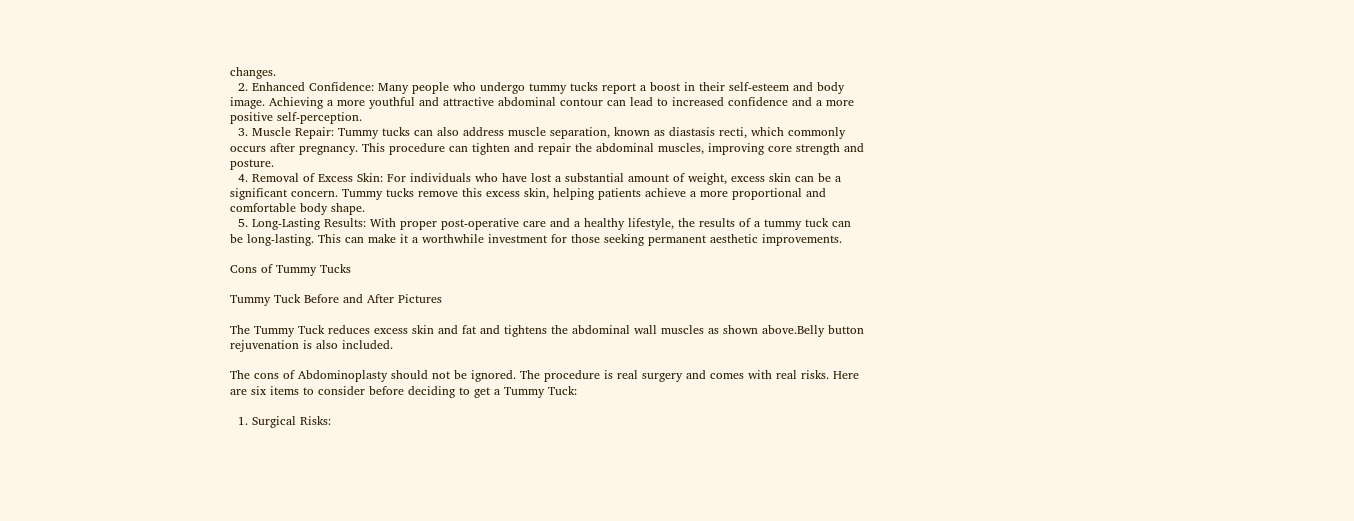changes.
  2. Enhanced Confidence: Many people who undergo tummy tucks report a boost in their self-esteem and body image. Achieving a more youthful and attractive abdominal contour can lead to increased confidence and a more positive self-perception.
  3. Muscle Repair: Tummy tucks can also address muscle separation, known as diastasis recti, which commonly occurs after pregnancy. This procedure can tighten and repair the abdominal muscles, improving core strength and posture.
  4. Removal of Excess Skin: For individuals who have lost a substantial amount of weight, excess skin can be a significant concern. Tummy tucks remove this excess skin, helping patients achieve a more proportional and comfortable body shape.
  5. Long-Lasting Results: With proper post-operative care and a healthy lifestyle, the results of a tummy tuck can be long-lasting. This can make it a worthwhile investment for those seeking permanent aesthetic improvements.

Cons of Tummy Tucks

Tummy Tuck Before and After Pictures

The Tummy Tuck reduces excess skin and fat and tightens the abdominal wall muscles as shown above.Belly button rejuvenation is also included.

The cons of Abdominoplasty should not be ignored. The procedure is real surgery and comes with real risks. Here are six items to consider before deciding to get a Tummy Tuck:

  1. Surgical Risks: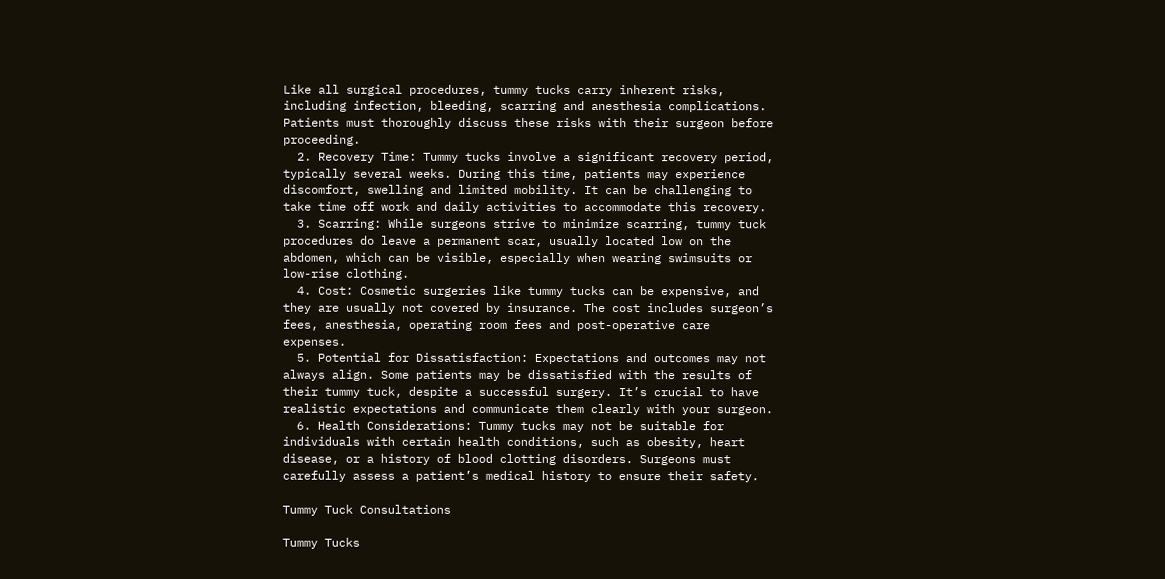Like all surgical procedures, tummy tucks carry inherent risks, including infection, bleeding, scarring and anesthesia complications. Patients must thoroughly discuss these risks with their surgeon before proceeding.
  2. Recovery Time: Tummy tucks involve a significant recovery period, typically several weeks. During this time, patients may experience discomfort, swelling and limited mobility. It can be challenging to take time off work and daily activities to accommodate this recovery.
  3. Scarring: While surgeons strive to minimize scarring, tummy tuck procedures do leave a permanent scar, usually located low on the abdomen, which can be visible, especially when wearing swimsuits or low-rise clothing.
  4. Cost: Cosmetic surgeries like tummy tucks can be expensive, and they are usually not covered by insurance. The cost includes surgeon’s fees, anesthesia, operating room fees and post-operative care expenses.
  5. Potential for Dissatisfaction: Expectations and outcomes may not always align. Some patients may be dissatisfied with the results of their tummy tuck, despite a successful surgery. It’s crucial to have realistic expectations and communicate them clearly with your surgeon.
  6. Health Considerations: Tummy tucks may not be suitable for individuals with certain health conditions, such as obesity, heart disease, or a history of blood clotting disorders. Surgeons must carefully assess a patient’s medical history to ensure their safety.

Tummy Tuck Consultations

Tummy Tucks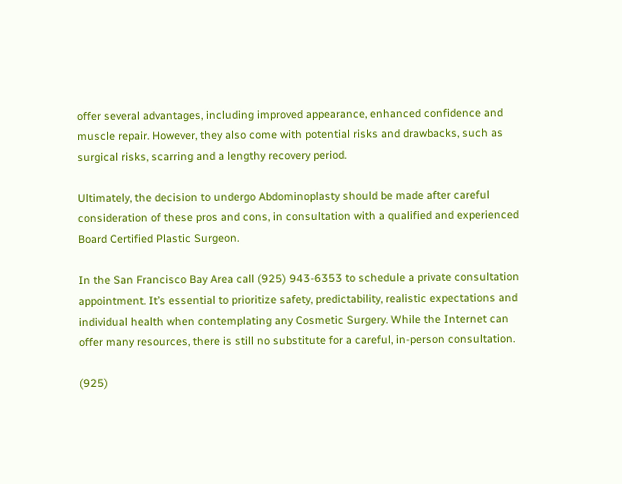offer several advantages, including improved appearance, enhanced confidence and muscle repair. However, they also come with potential risks and drawbacks, such as surgical risks, scarring and a lengthy recovery period.

Ultimately, the decision to undergo Abdominoplasty should be made after careful consideration of these pros and cons, in consultation with a qualified and experienced Board Certified Plastic Surgeon.

In the San Francisco Bay Area call (925) 943-6353 to schedule a private consultation appointment. It’s essential to prioritize safety, predictability, realistic expectations and individual health when contemplating any Cosmetic Surgery. While the Internet can offer many resources, there is still no substitute for a careful, in-person consultation.

(925)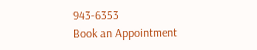943-6353
Book an Appointment